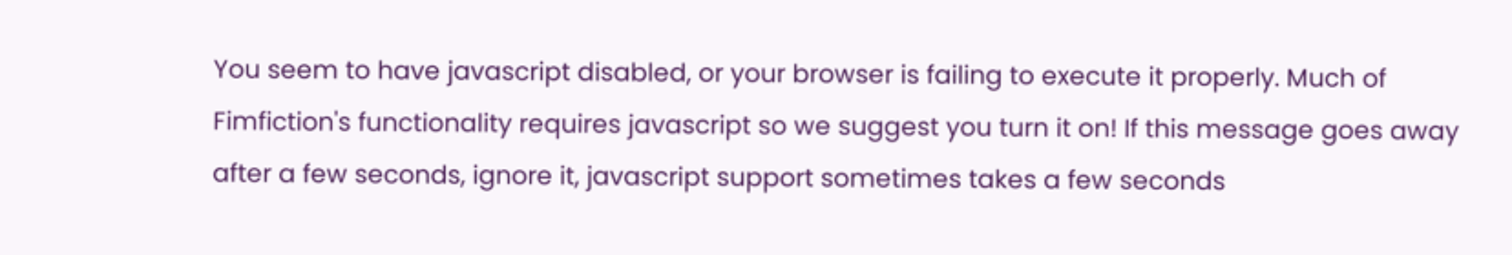You seem to have javascript disabled, or your browser is failing to execute it properly. Much of Fimfiction's functionality requires javascript so we suggest you turn it on! If this message goes away after a few seconds, ignore it, javascript support sometimes takes a few seconds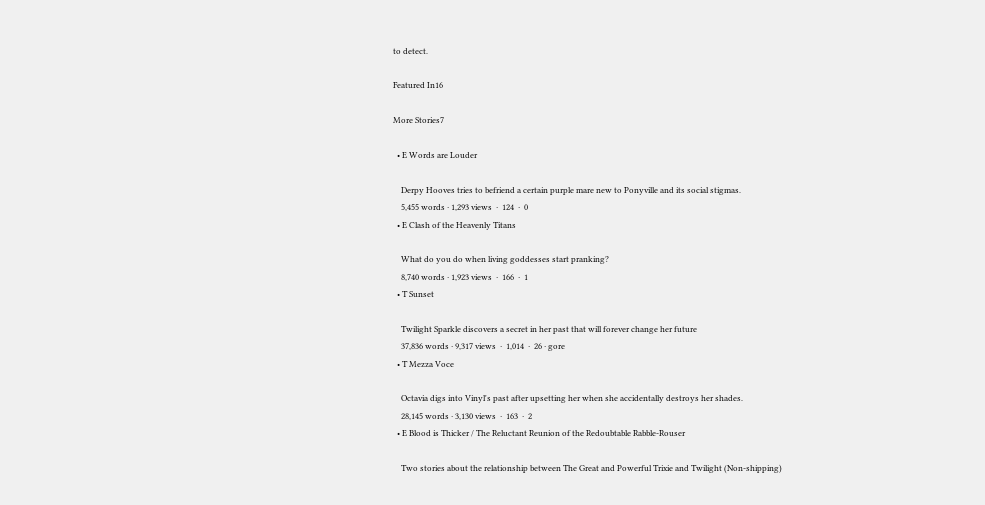to detect.

Featured In16

More Stories7

  • E Words are Louder

    Derpy Hooves tries to befriend a certain purple mare new to Ponyville and its social stigmas.
    5,455 words · 1,293 views  ·  124  ·  0
  • E Clash of the Heavenly Titans

    What do you do when living goddesses start pranking?
    8,740 words · 1,923 views  ·  166  ·  1
  • T Sunset

    Twilight Sparkle discovers a secret in her past that will forever change her future
    37,836 words · 9,317 views  ·  1,014  ·  26 · gore
  • T Mezza Voce

    Octavia digs into Vinyl's past after upsetting her when she accidentally destroys her shades.
    28,145 words · 3,130 views  ·  163  ·  2
  • E Blood is Thicker / The Reluctant Reunion of the Redoubtable Rabble-Rouser

    Two stories about the relationship between The Great and Powerful Trixie and Twilight (Non-shipping)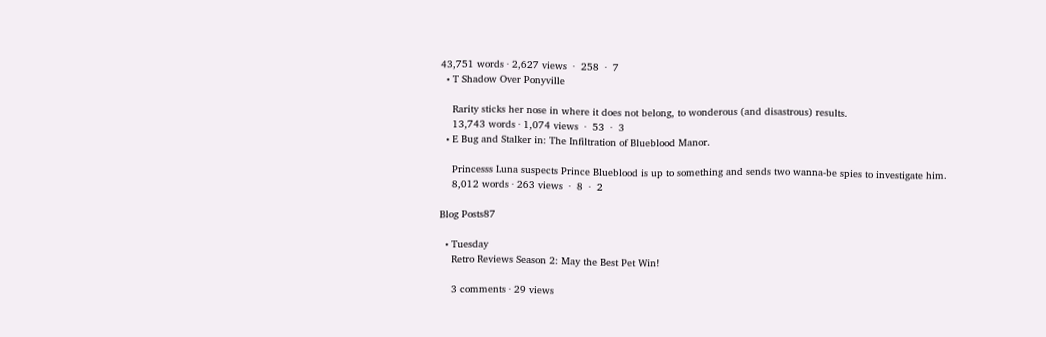43,751 words · 2,627 views  ·  258  ·  7
  • T Shadow Over Ponyville

    Rarity sticks her nose in where it does not belong, to wonderous (and disastrous) results.
    13,743 words · 1,074 views  ·  53  ·  3
  • E Bug and Stalker in: The Infiltration of Blueblood Manor.

    Princesss Luna suspects Prince Blueblood is up to something and sends two wanna-be spies to investigate him.
    8,012 words · 263 views  ·  8  ·  2

Blog Posts87

  • Tuesday
    Retro Reviews Season 2: May the Best Pet Win!

    3 comments · 29 views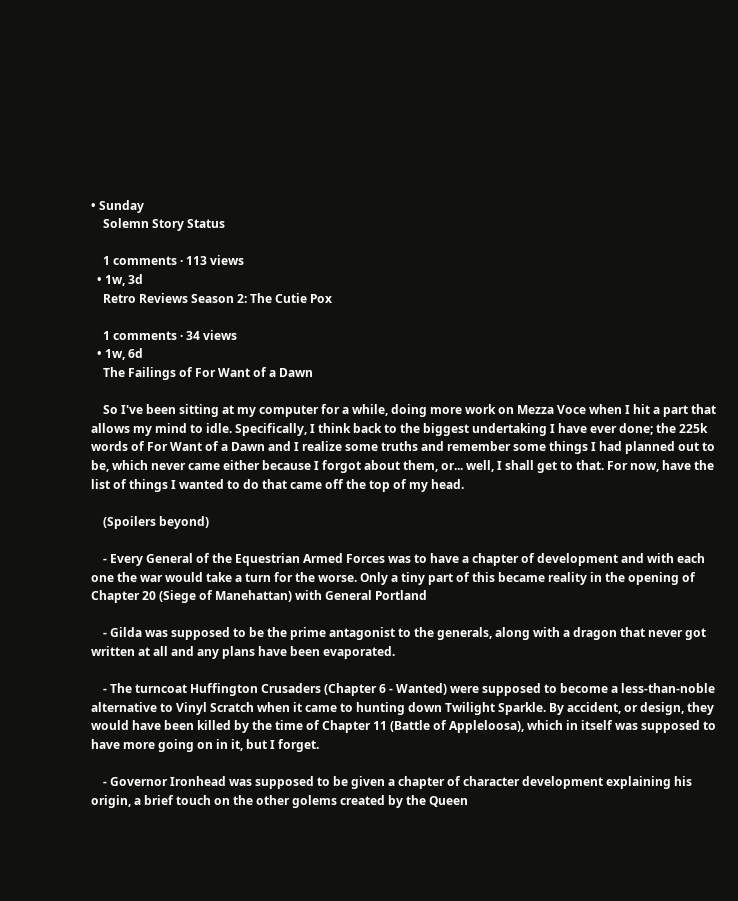• Sunday
    Solemn Story Status

    1 comments · 113 views
  • 1w, 3d
    Retro Reviews Season 2: The Cutie Pox

    1 comments · 34 views
  • 1w, 6d
    The Failings of For Want of a Dawn

    So I've been sitting at my computer for a while, doing more work on Mezza Voce when I hit a part that allows my mind to idle. Specifically, I think back to the biggest undertaking I have ever done; the 225k words of For Want of a Dawn and I realize some truths and remember some things I had planned out to be, which never came either because I forgot about them, or... well, I shall get to that. For now, have the list of things I wanted to do that came off the top of my head.

    (Spoilers beyond)

    - Every General of the Equestrian Armed Forces was to have a chapter of development and with each one the war would take a turn for the worse. Only a tiny part of this became reality in the opening of Chapter 20 (Siege of Manehattan) with General Portland

    - Gilda was supposed to be the prime antagonist to the generals, along with a dragon that never got written at all and any plans have been evaporated.

    - The turncoat Huffington Crusaders (Chapter 6 - Wanted) were supposed to become a less-than-noble alternative to Vinyl Scratch when it came to hunting down Twilight Sparkle. By accident, or design, they would have been killed by the time of Chapter 11 (Battle of Appleloosa), which in itself was supposed to have more going on in it, but I forget.

    - Governor Ironhead was supposed to be given a chapter of character development explaining his origin, a brief touch on the other golems created by the Queen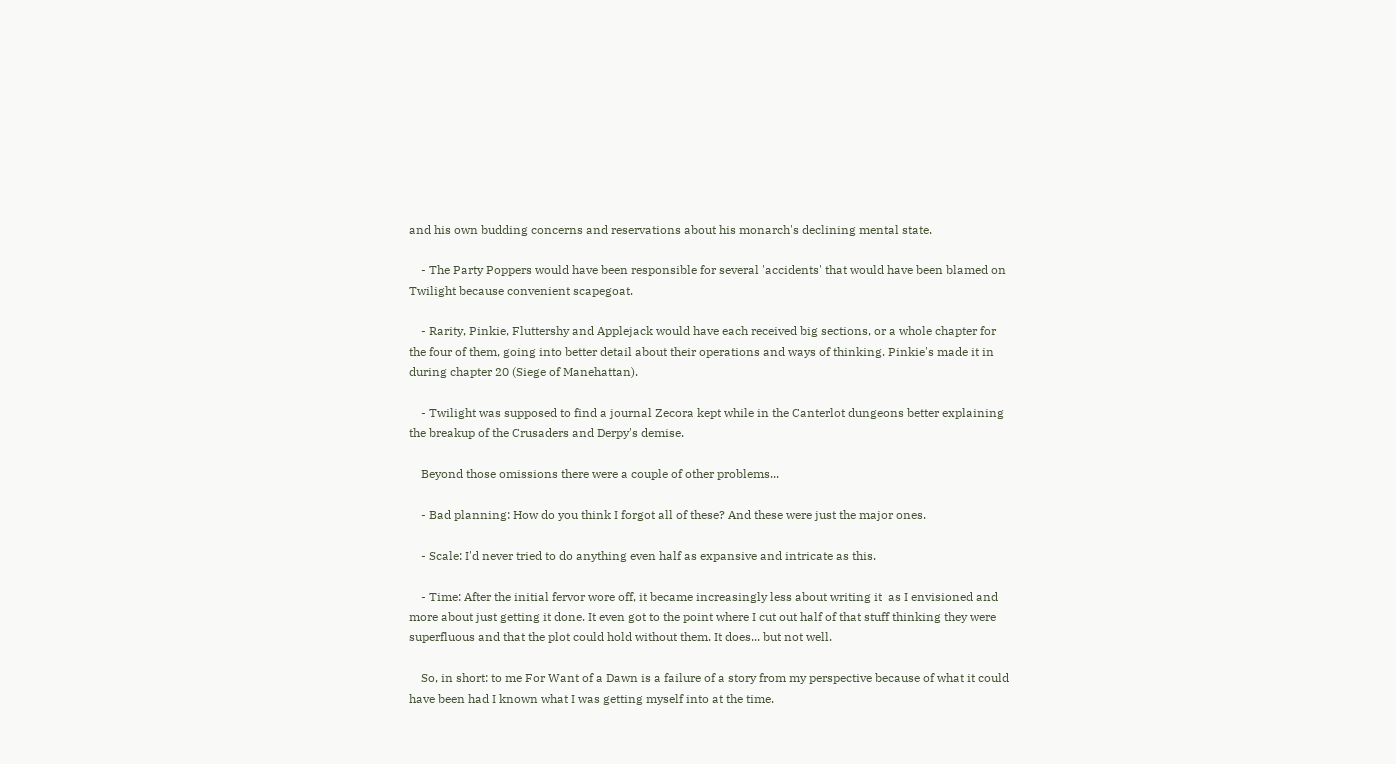and his own budding concerns and reservations about his monarch's declining mental state.

    - The Party Poppers would have been responsible for several 'accidents' that would have been blamed on Twilight because convenient scapegoat.

    - Rarity, Pinkie, Fluttershy and Applejack would have each received big sections, or a whole chapter for the four of them, going into better detail about their operations and ways of thinking. Pinkie's made it in during chapter 20 (Siege of Manehattan).

    - Twilight was supposed to find a journal Zecora kept while in the Canterlot dungeons better explaining the breakup of the Crusaders and Derpy's demise.

    Beyond those omissions there were a couple of other problems...

    - Bad planning: How do you think I forgot all of these? And these were just the major ones.

    - Scale: I'd never tried to do anything even half as expansive and intricate as this.

    - Time: After the initial fervor wore off, it became increasingly less about writing it  as I envisioned and more about just getting it done. It even got to the point where I cut out half of that stuff thinking they were superfluous and that the plot could hold without them. It does... but not well.

    So, in short: to me For Want of a Dawn is a failure of a story from my perspective because of what it could have been had I known what I was getting myself into at the time.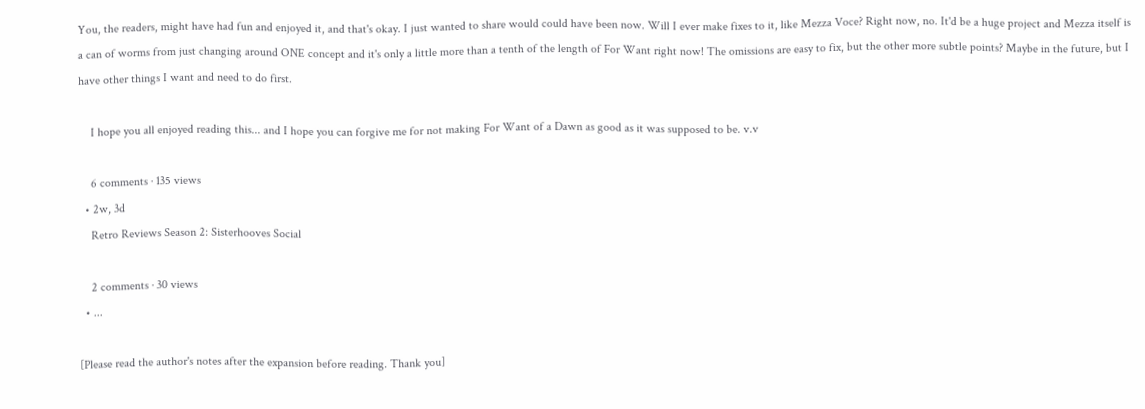You, the readers, might have had fun and enjoyed it, and that's okay. I just wanted to share would could have been now. Will I ever make fixes to it, like Mezza Voce? Right now, no. It'd be a huge project and Mezza itself is a can of worms from just changing around ONE concept and it's only a little more than a tenth of the length of For Want right now! The omissions are easy to fix, but the other more subtle points? Maybe in the future, but I have other things I want and need to do first.

    I hope you all enjoyed reading this... and I hope you can forgive me for not making For Want of a Dawn as good as it was supposed to be. v.v

    6 comments · 135 views
  • 2w, 3d
    Retro Reviews Season 2: Sisterhooves Social

    2 comments · 30 views
  • ...

[Please read the author's notes after the expansion before reading. Thank you]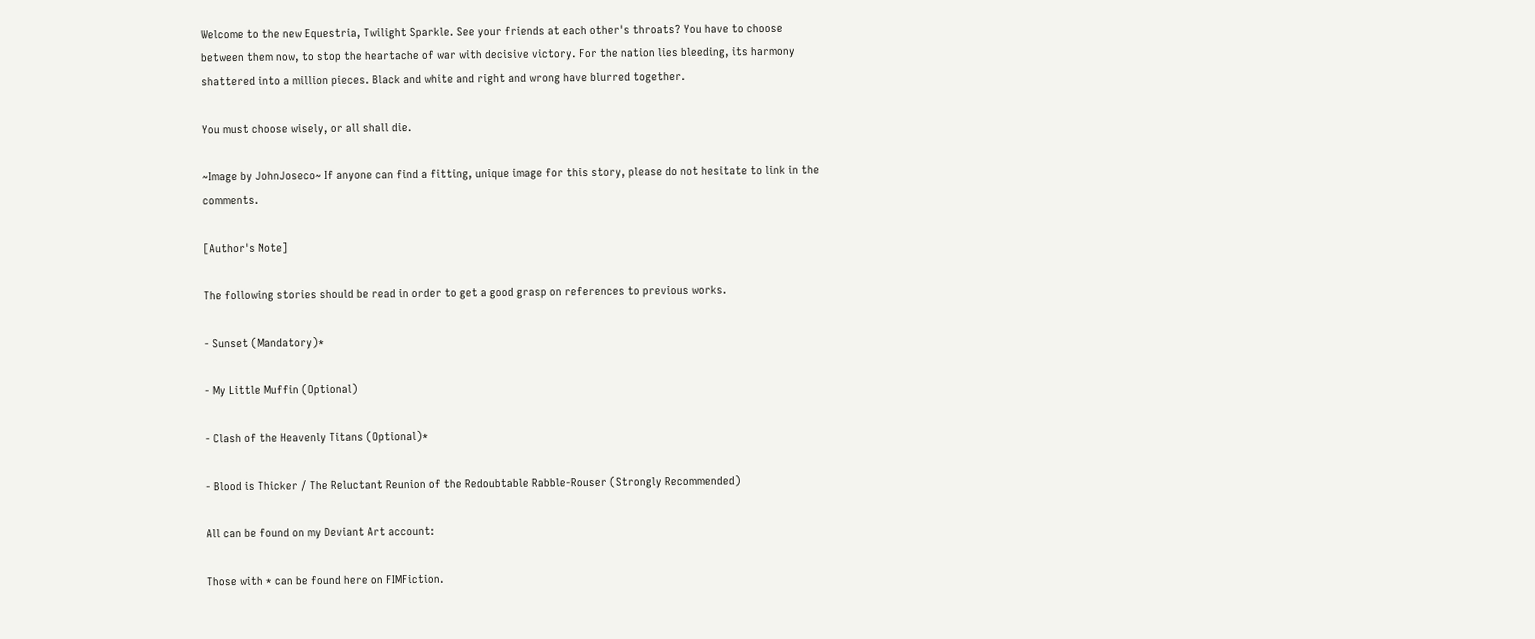Welcome to the new Equestria, Twilight Sparkle. See your friends at each other's throats? You have to choose between them now, to stop the heartache of war with decisive victory. For the nation lies bleeding, its harmony shattered into a million pieces. Black and white and right and wrong have blurred together.

You must choose wisely, or all shall die.

~Image by JohnJoseco~ If anyone can find a fitting, unique image for this story, please do not hesitate to link in the comments.

[Author's Note]

The following stories should be read in order to get a good grasp on references to previous works.

- Sunset (Mandatory)*

- My Little Muffin (Optional)

- Clash of the Heavenly Titans (Optional)*

- Blood is Thicker / The Reluctant Reunion of the Redoubtable Rabble-Rouser (Strongly Recommended)

All can be found on my Deviant Art account:

Those with * can be found here on FIMFiction.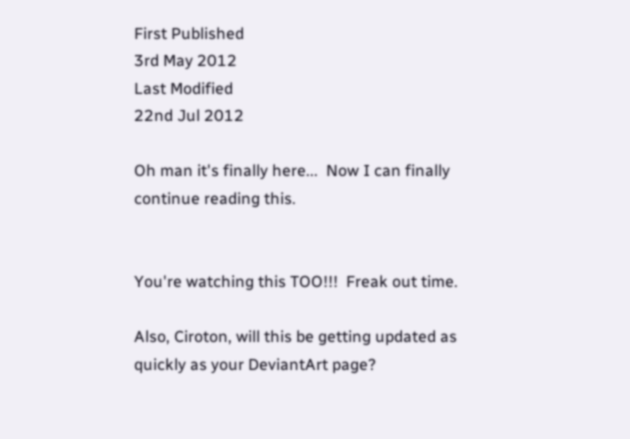First Published
3rd May 2012
Last Modified
22nd Jul 2012

Oh man it's finally here...  Now I can finally continue reading this.


You're watching this TOO!!!  Freak out time.

Also, Ciroton, will this be getting updated as quickly as your DeviantArt page?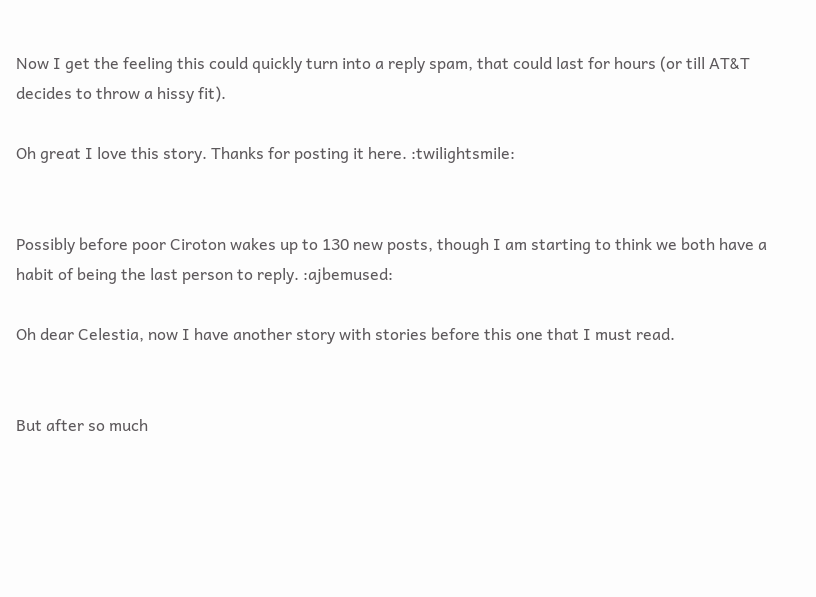Now I get the feeling this could quickly turn into a reply spam, that could last for hours (or till AT&T decides to throw a hissy fit).

Oh great I love this story. Thanks for posting it here. :twilightsmile:


Possibly before poor Ciroton wakes up to 130 new posts, though I am starting to think we both have a habit of being the last person to reply. :ajbemused:

Oh dear Celestia, now I have another story with stories before this one that I must read.


But after so much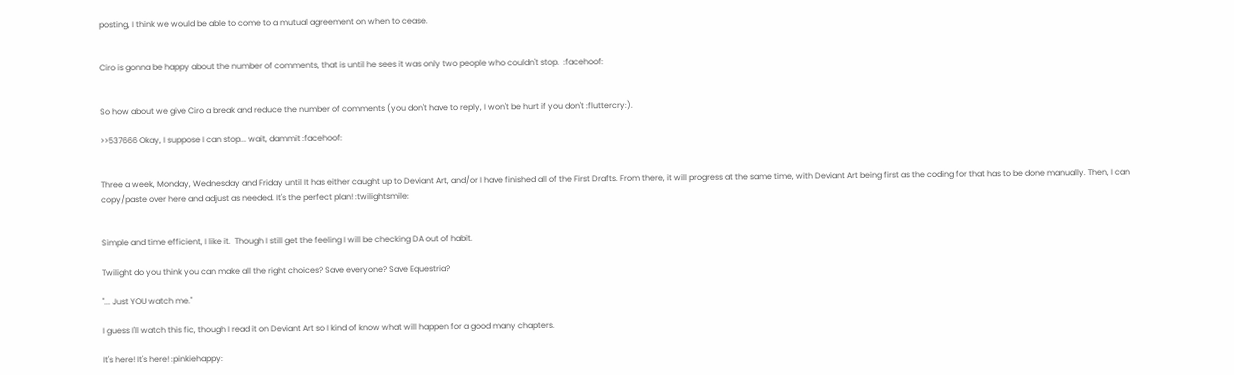posting, I think we would be able to come to a mutual agreement on when to cease.


Ciro is gonna be happy about the number of comments, that is until he sees it was only two people who couldn't stop.  :facehoof:


So how about we give Ciro a break and reduce the number of comments (you don't have to reply, I won't be hurt if you don't :fluttercry:).

>>537666 Okay, I suppose I can stop... wait, dammit :facehoof:


Three a week, Monday, Wednesday and Friday until It has either caught up to Deviant Art, and/or I have finished all of the First Drafts. From there, it will progress at the same time, with Deviant Art being first as the coding for that has to be done manually. Then, I can copy/paste over here and adjust as needed. It's the perfect plan! :twilightsmile:


Simple and time efficient, I like it.  Though I still get the feeling I will be checking DA out of habit.

Twilight do you think you can make all the right choices? Save everyone? Save Equestria?

"... Just YOU watch me."

I guess I'll watch this fic, though I read it on Deviant Art so I kind of know what will happen for a good many chapters.

It's here! It's here! :pinkiehappy: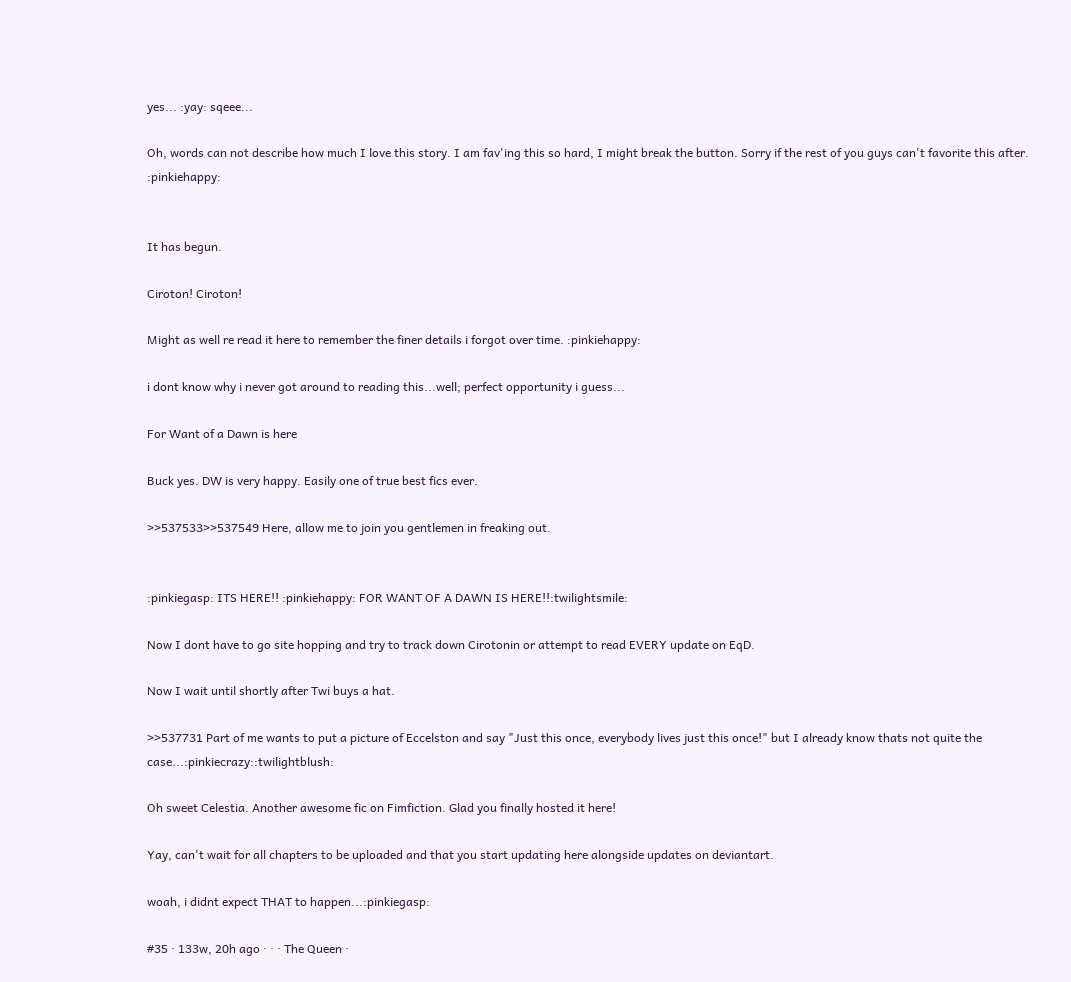yes... :yay: sqeee...

Oh, words can not describe how much I love this story. I am fav'ing this so hard, I might break the button. Sorry if the rest of you guys can't favorite this after. :pinkiehappy:


It has begun.

Ciroton! Ciroton!

Might as well re read it here to remember the finer details i forgot over time. :pinkiehappy:

i dont know why i never got around to reading this...well; perfect opportunity i guess...

For Want of a Dawn is here

Buck yes. DW is very happy. Easily one of true best fics ever.

>>537533>>537549 Here, allow me to join you gentlemen in freaking out.


:pinkiegasp: ITS HERE!! :pinkiehappy: FOR WANT OF A DAWN IS HERE!!:twilightsmile:

Now I dont have to go site hopping and try to track down Cirotonin or attempt to read EVERY update on EqD.

Now I wait until shortly after Twi buys a hat.

>>537731 Part of me wants to put a picture of Eccelston and say "Just this once, everybody lives just this once!" but I already know thats not quite the case...:pinkiecrazy::twilightblush:

Oh sweet Celestia. Another awesome fic on Fimfiction. Glad you finally hosted it here!

Yay, can't wait for all chapters to be uploaded and that you start updating here alongside updates on deviantart.

woah, i didnt expect THAT to happen...:pinkiegasp:

#35 · 133w, 20h ago · · · The Queen ·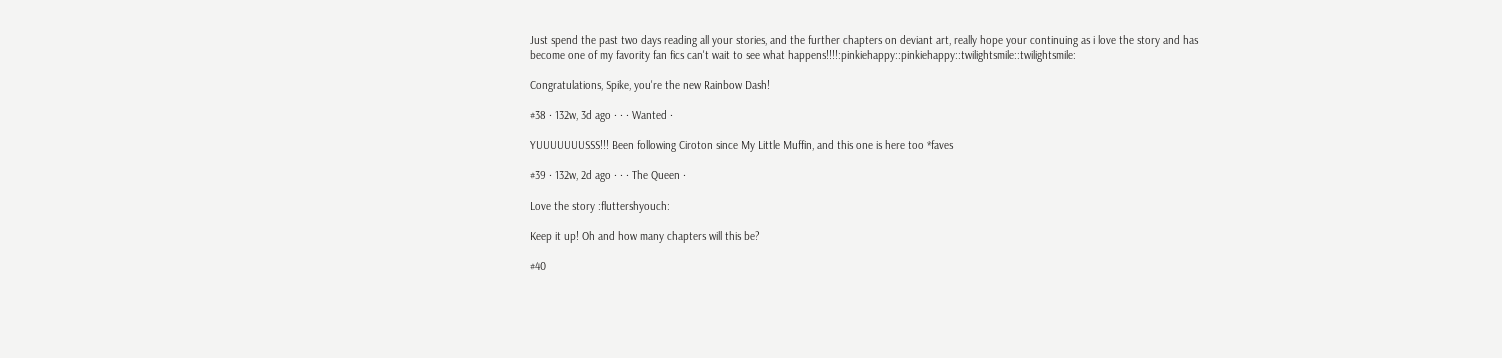Just spend the past two days reading all your stories, and the further chapters on deviant art, really hope your continuing as i love the story and has become one of my favority fan fics can't wait to see what happens!!!!:pinkiehappy::pinkiehappy::twilightsmile::twilightsmile:

Congratulations, Spike, you're the new Rainbow Dash!

#38 · 132w, 3d ago · · · Wanted ·

YUUUUUUUSSS!!! Been following Ciroton since My Little Muffin, and this one is here too *faves

#39 · 132w, 2d ago · · · The Queen ·

Love the story :fluttershyouch:

Keep it up! Oh and how many chapters will this be?

#40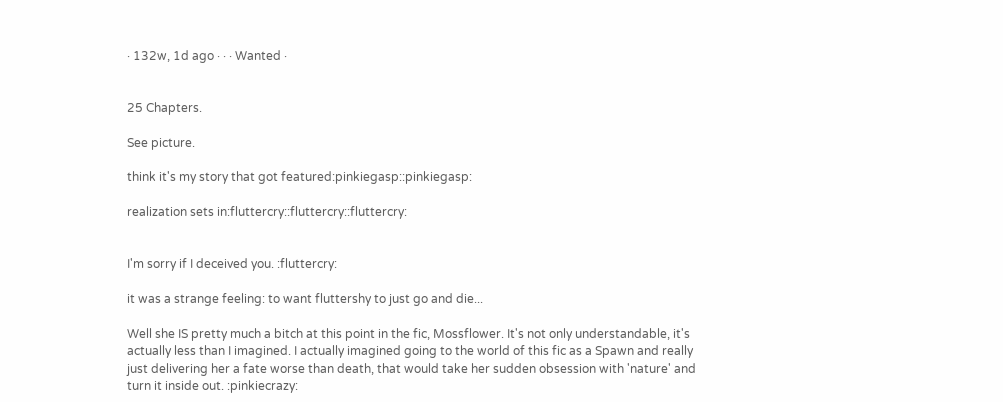· 132w, 1d ago · · · Wanted ·


25 Chapters.

See picture.

think it's my story that got featured:pinkiegasp::pinkiegasp:

realization sets in:fluttercry::fluttercry::fluttercry:


I'm sorry if I deceived you. :fluttercry:

it was a strange feeling: to want fluttershy to just go and die...

Well she IS pretty much a bitch at this point in the fic, Mossflower. It's not only understandable, it's actually less than I imagined. I actually imagined going to the world of this fic as a Spawn and really just delivering her a fate worse than death, that would take her sudden obsession with 'nature' and turn it inside out. :pinkiecrazy: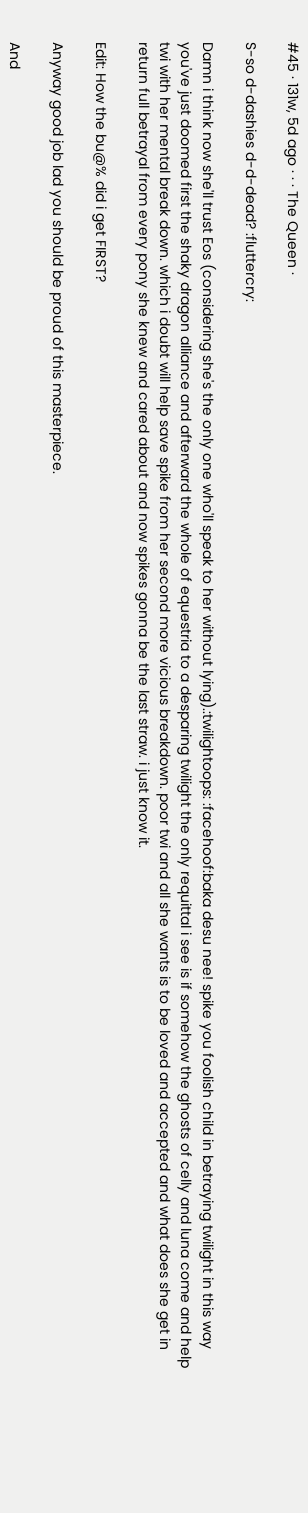#45 · 131w, 5d ago · · · The Queen ·

S-so d-dashies d-d-dead? :fluttercry:

Damn i think now she'll trust Eos (considering she's the only one who'll speak to her without lying).:twilightoops: :facehoof:baka desu nee! spike you foolish child in betraying twilight in this way you've just doomed first the shaky dragon alliance and afterward the whole of equestria to a desparing twilight the only requittal i see is if somehow the ghosts of celly and luna come and help twi with her mental break down. which i doubt will help save spike from her second more vicious breakdown. poor twi and all she wants is to be loved and accepted and what does she get in return full betrayal from every pony she knew and cared about and now spikes gonna be the last straw. i just know it.

Edit: How the bu@% did i get FIRST?

Anyway good job lad you should be proud of this masterpiece.

And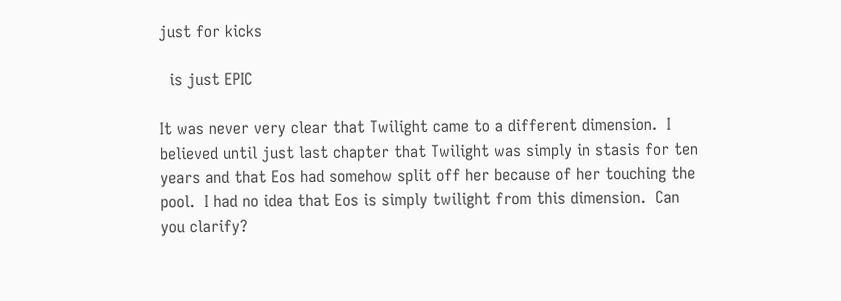just for kicks

  is just EPIC

It was never very clear that Twilight came to a different dimension.  I believed until just last chapter that Twilight was simply in stasis for ten years and that Eos had somehow split off her because of her touching the pool.  I had no idea that Eos is simply twilight from this dimension.  Can you clarify?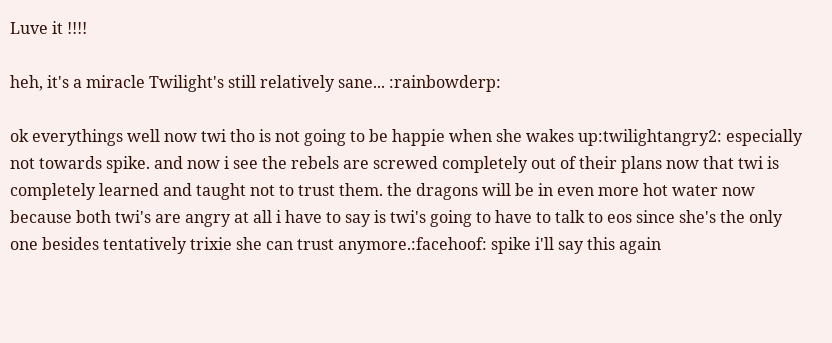Luve it !!!!

heh, it's a miracle Twilight's still relatively sane... :rainbowderp:

ok everythings well now twi tho is not going to be happie when she wakes up:twilightangry2: especially not towards spike. and now i see the rebels are screwed completely out of their plans now that twi is completely learned and taught not to trust them. the dragons will be in even more hot water now because both twi's are angry at all i have to say is twi's going to have to talk to eos since she's the only one besides tentatively trixie she can trust anymore.:facehoof: spike i'll say this again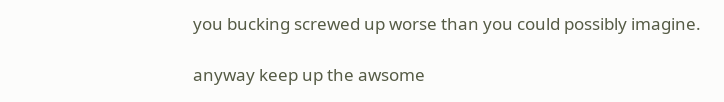you bucking screwed up worse than you could possibly imagine.

anyway keep up the awsome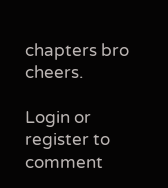chapters bro cheers.

Login or register to comment